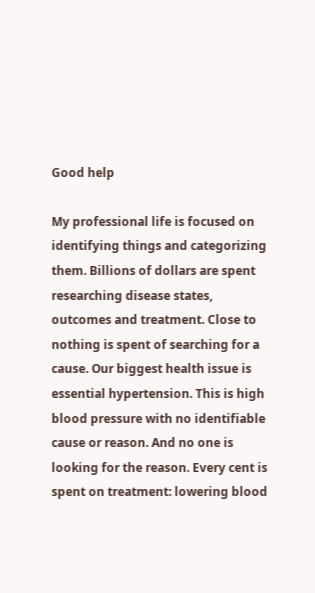Good help

My professional life is focused on identifying things and categorizing them. Billions of dollars are spent researching disease states, outcomes and treatment. Close to nothing is spent of searching for a cause. Our biggest health issue is essential hypertension. This is high blood pressure with no identifiable cause or reason. And no one is looking for the reason. Every cent is spent on treatment: lowering blood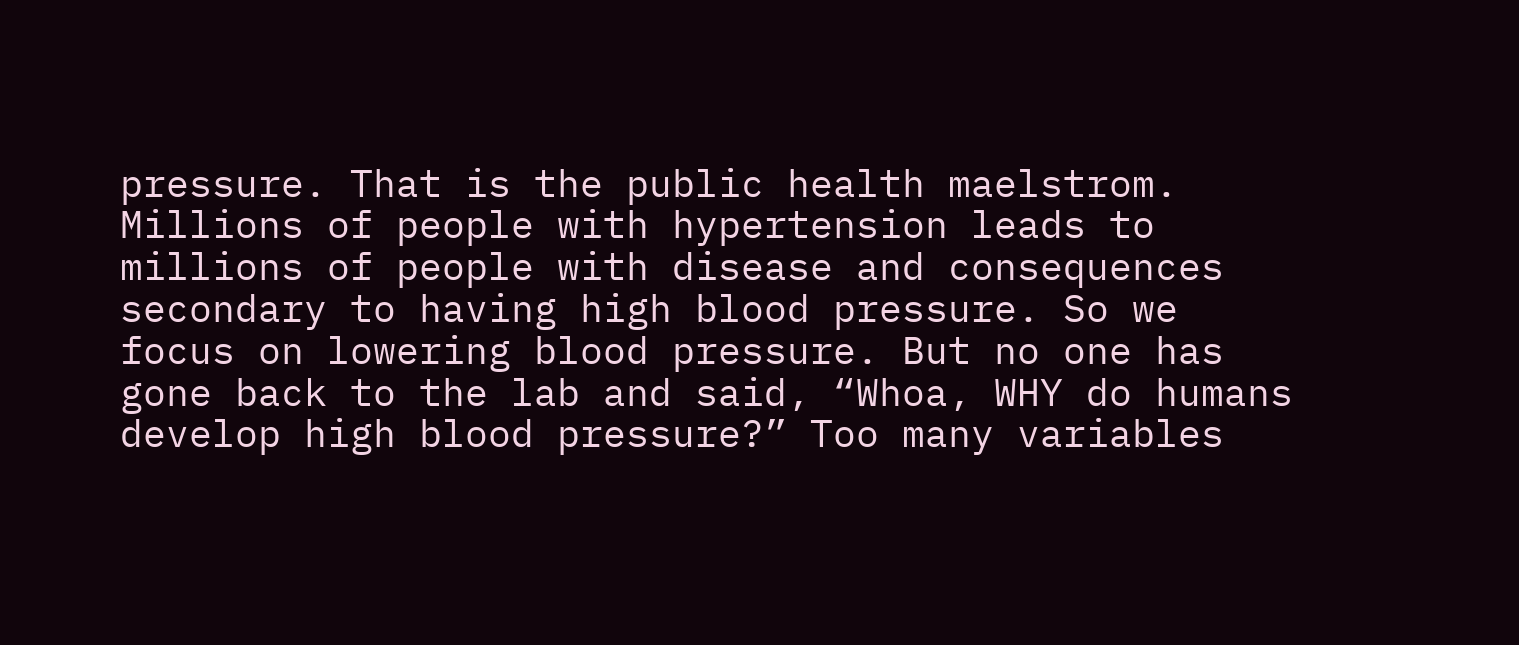pressure. That is the public health maelstrom. Millions of people with hypertension leads to millions of people with disease and consequences secondary to having high blood pressure. So we focus on lowering blood pressure. But no one has gone back to the lab and said, “Whoa, WHY do humans develop high blood pressure?” Too many variables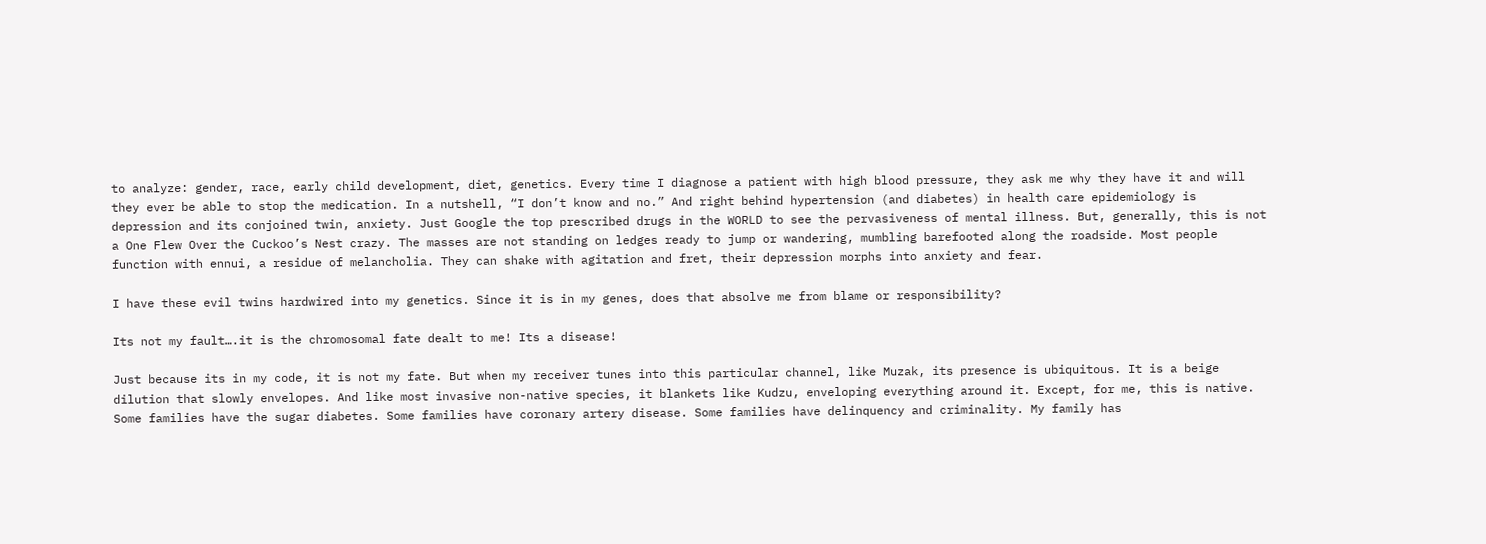to analyze: gender, race, early child development, diet, genetics. Every time I diagnose a patient with high blood pressure, they ask me why they have it and will they ever be able to stop the medication. In a nutshell, “I don’t know and no.” And right behind hypertension (and diabetes) in health care epidemiology is depression and its conjoined twin, anxiety. Just Google the top prescribed drugs in the WORLD to see the pervasiveness of mental illness. But, generally, this is not a One Flew Over the Cuckoo’s Nest crazy. The masses are not standing on ledges ready to jump or wandering, mumbling barefooted along the roadside. Most people function with ennui, a residue of melancholia. They can shake with agitation and fret, their depression morphs into anxiety and fear.

I have these evil twins hardwired into my genetics. Since it is in my genes, does that absolve me from blame or responsibility?

Its not my fault….it is the chromosomal fate dealt to me! Its a disease!

Just because its in my code, it is not my fate. But when my receiver tunes into this particular channel, like Muzak, its presence is ubiquitous. It is a beige dilution that slowly envelopes. And like most invasive non-native species, it blankets like Kudzu, enveloping everything around it. Except, for me, this is native. Some families have the sugar diabetes. Some families have coronary artery disease. Some families have delinquency and criminality. My family has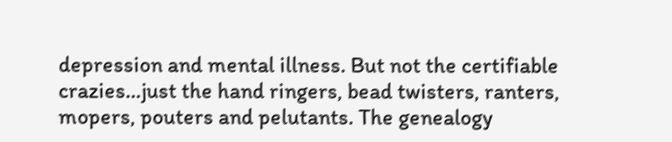depression and mental illness. But not the certifiable crazies…just the hand ringers, bead twisters, ranters, mopers, pouters and pelutants. The genealogy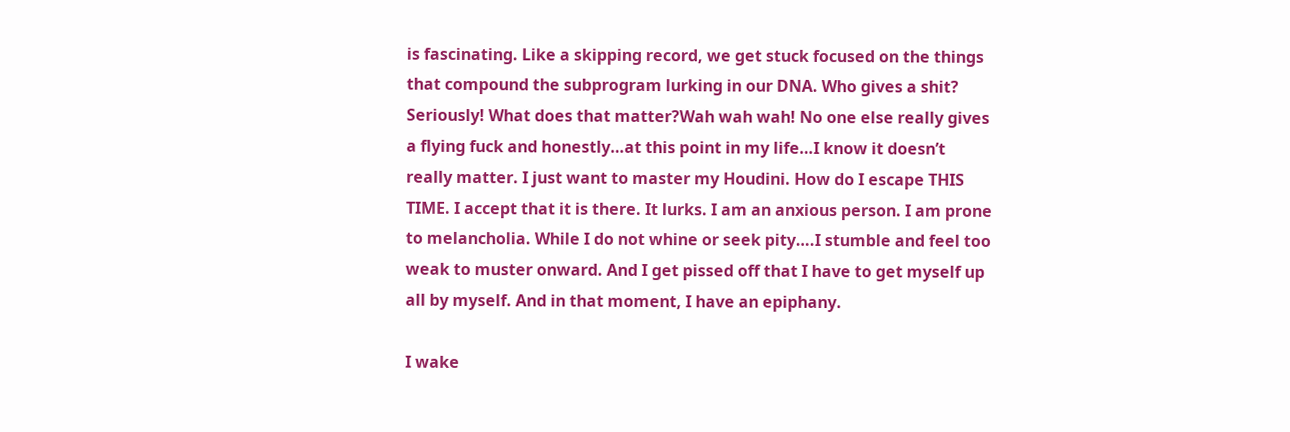is fascinating. Like a skipping record, we get stuck focused on the things that compound the subprogram lurking in our DNA. Who gives a shit? Seriously! What does that matter?Wah wah wah! No one else really gives a flying fuck and honestly…at this point in my life…I know it doesn’t really matter. I just want to master my Houdini. How do I escape THIS TIME. I accept that it is there. It lurks. I am an anxious person. I am prone to melancholia. While I do not whine or seek pity….I stumble and feel too weak to muster onward. And I get pissed off that I have to get myself up all by myself. And in that moment, I have an epiphany.

I wake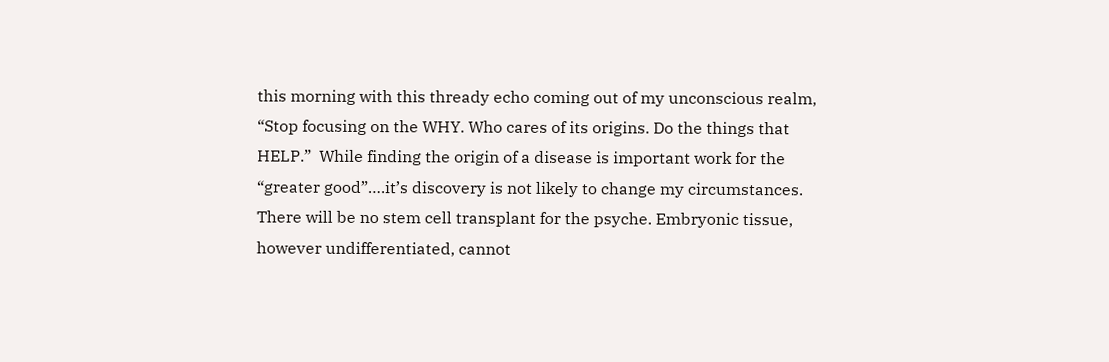this morning with this thready echo coming out of my unconscious realm, “Stop focusing on the WHY. Who cares of its origins. Do the things that HELP.”  While finding the origin of a disease is important work for the “greater good”….it’s discovery is not likely to change my circumstances. There will be no stem cell transplant for the psyche. Embryonic tissue, however undifferentiated, cannot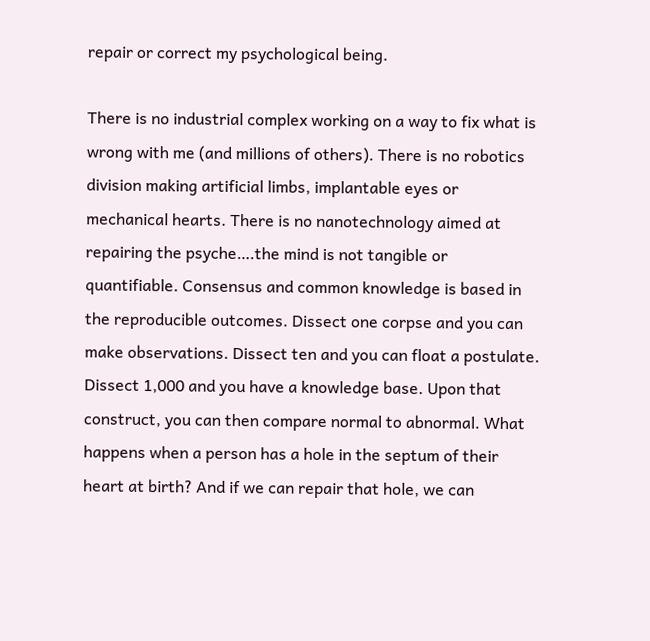repair or correct my psychological being.

There is no industrial complex working on a way to fix what is wrong with me (and millions of others). There is no robotics division making artificial limbs, implantable eyes or mechanical hearts. There is no nanotechnology aimed at repairing the psyche….the mind is not tangible or quantifiable. Consensus and common knowledge is based in the reproducible outcomes. Dissect one corpse and you can make observations. Dissect ten and you can float a postulate. Dissect 1,000 and you have a knowledge base. Upon that construct, you can then compare normal to abnormal. What happens when a person has a hole in the septum of their heart at birth? And if we can repair that hole, we can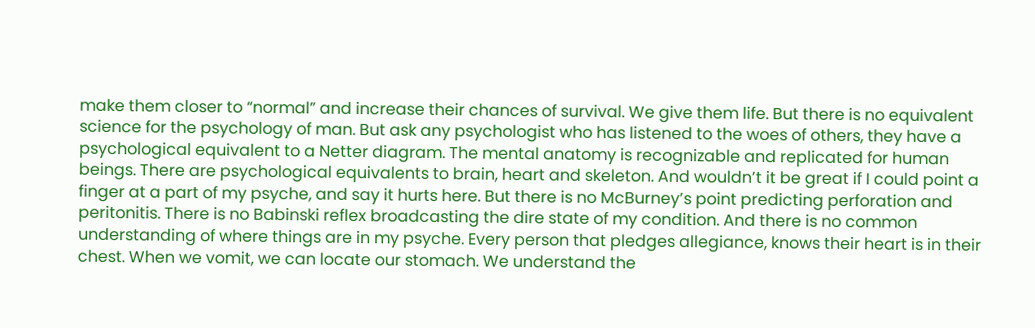make them closer to “normal” and increase their chances of survival. We give them life. But there is no equivalent science for the psychology of man. But ask any psychologist who has listened to the woes of others, they have a psychological equivalent to a Netter diagram. The mental anatomy is recognizable and replicated for human beings. There are psychological equivalents to brain, heart and skeleton. And wouldn’t it be great if I could point a finger at a part of my psyche, and say it hurts here. But there is no McBurney’s point predicting perforation and peritonitis. There is no Babinski reflex broadcasting the dire state of my condition. And there is no common understanding of where things are in my psyche. Every person that pledges allegiance, knows their heart is in their chest. When we vomit, we can locate our stomach. We understand the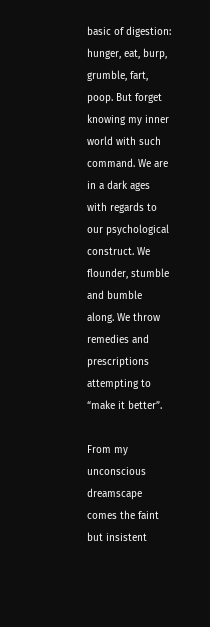basic of digestion: hunger, eat, burp, grumble, fart, poop. But forget knowing my inner world with such command. We are in a dark ages with regards to our psychological construct. We flounder, stumble and bumble along. We throw remedies and prescriptions attempting to “make it better”.

From my unconscious dreamscape comes the faint but insistent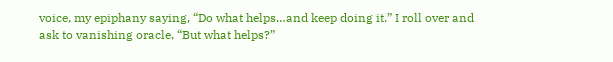voice, my epiphany saying, “Do what helps…and keep doing it.” I roll over and ask to vanishing oracle, “But what helps?”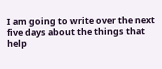I am going to write over the next five days about the things that help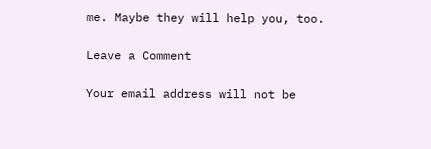me. Maybe they will help you, too.

Leave a Comment

Your email address will not be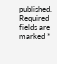published. Required fields are marked *